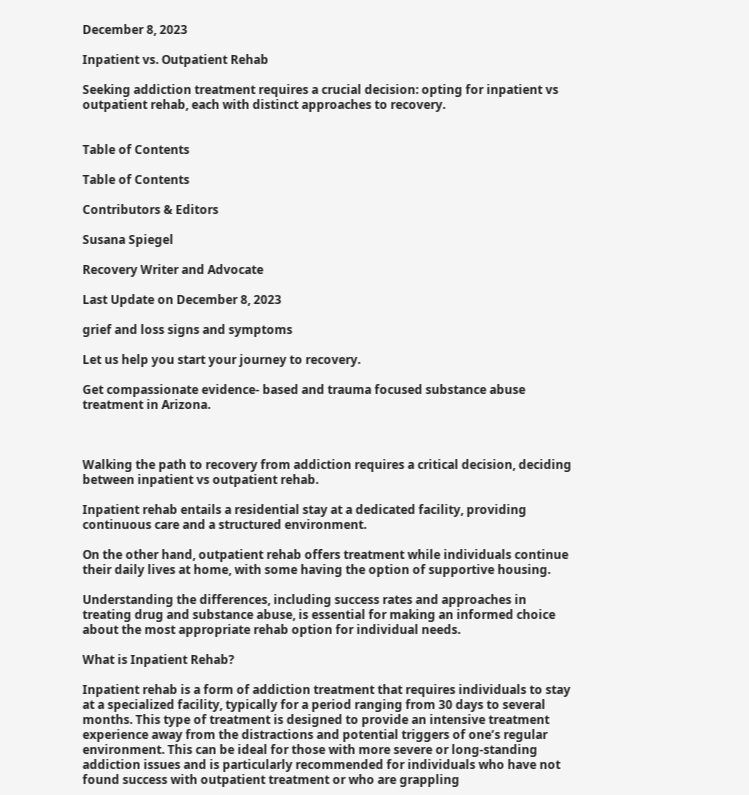December 8, 2023

Inpatient vs. Outpatient Rehab

Seeking addiction treatment requires a crucial decision: opting for inpatient vs outpatient rehab, each with distinct approaches to recovery.


Table of Contents

Table of Contents

Contributors & Editors

Susana Spiegel

Recovery Writer and Advocate

Last Update on December 8, 2023

grief and loss signs and symptoms

Let us help you start your journey to recovery.

Get compassionate evidence- based and trauma focused substance abuse treatment in Arizona.



Walking the path to recovery from addiction requires a critical decision, deciding between inpatient vs outpatient rehab.

Inpatient rehab entails a residential stay at a dedicated facility, providing continuous care and a structured environment.

On the other hand, outpatient rehab offers treatment while individuals continue their daily lives at home, with some having the option of supportive housing.

Understanding the differences, including success rates and approaches in treating drug and substance abuse, is essential for making an informed choice about the most appropriate rehab option for individual needs.

What is Inpatient Rehab?

Inpatient rehab is a form of addiction treatment that requires individuals to stay at a specialized facility, typically for a period ranging from 30 days to several months. This type of treatment is designed to provide an intensive treatment experience away from the distractions and potential triggers of one’s regular environment. This can be ideal for those with more severe or long-standing addiction issues and is particularly recommended for individuals who have not found success with outpatient treatment or who are grappling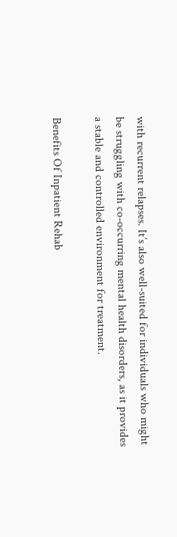with recurrent relapses. It’s also well-suited for individuals who might be struggling with co-occurring mental health disorders, as it provides a stable and controlled environment for treatment.

Benefits Of Inpatient Rehab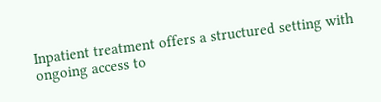Inpatient treatment offers a structured setting with ongoing access to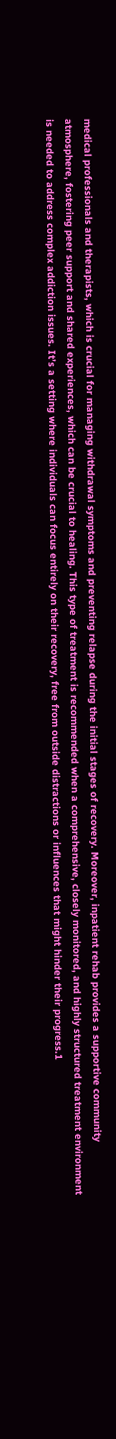medical professionals and therapists, which is crucial for managing withdrawal symptoms and preventing relapse during the initial stages of recovery. Moreover, inpatient rehab provides a supportive community atmosphere, fostering peer support and shared experiences, which can be crucial to healing. This type of treatment is recommended when a comprehensive, closely monitored, and highly structured treatment environment is needed to address complex addiction issues. It’s a setting where individuals can focus entirely on their recovery, free from outside distractions or influences that might hinder their progress.1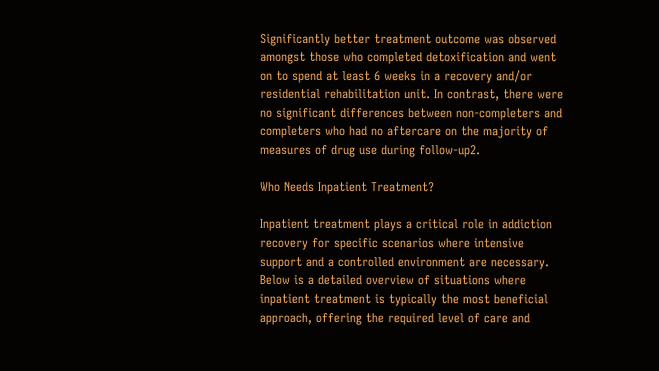Significantly better treatment outcome was observed amongst those who completed detoxification and went on to spend at least 6 weeks in a recovery and/or residential rehabilitation unit. In contrast, there were no significant differences between non-completers and completers who had no aftercare on the majority of measures of drug use during follow-up2.

Who Needs Inpatient Treatment?

Inpatient treatment plays a critical role in addiction recovery for specific scenarios where intensive support and a controlled environment are necessary. Below is a detailed overview of situations where inpatient treatment is typically the most beneficial approach, offering the required level of care and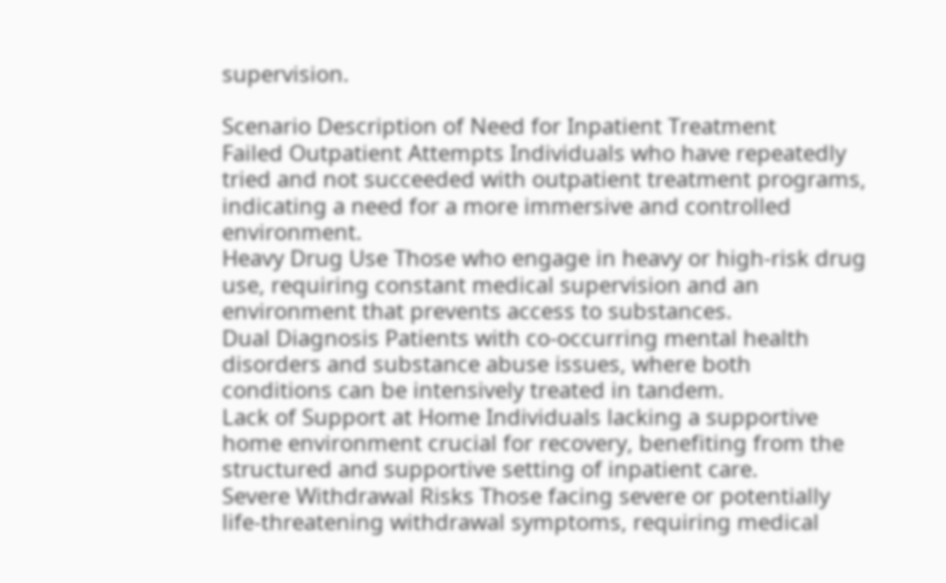supervision.

Scenario Description of Need for Inpatient Treatment
Failed Outpatient Attempts Individuals who have repeatedly tried and not succeeded with outpatient treatment programs, indicating a need for a more immersive and controlled environment.
Heavy Drug Use Those who engage in heavy or high-risk drug use, requiring constant medical supervision and an environment that prevents access to substances.
Dual Diagnosis Patients with co-occurring mental health disorders and substance abuse issues, where both conditions can be intensively treated in tandem.
Lack of Support at Home Individuals lacking a supportive home environment crucial for recovery, benefiting from the structured and supportive setting of inpatient care.
Severe Withdrawal Risks Those facing severe or potentially life-threatening withdrawal symptoms, requiring medical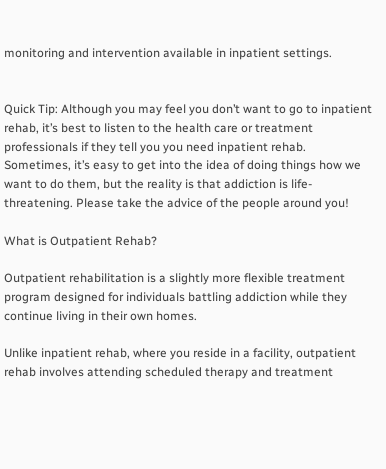monitoring and intervention available in inpatient settings.


Quick Tip: Although you may feel you don’t want to go to inpatient rehab, it’s best to listen to the health care or treatment professionals if they tell you you need inpatient rehab. Sometimes, it’s easy to get into the idea of doing things how we want to do them, but the reality is that addiction is life-threatening. Please take the advice of the people around you!

What is Outpatient Rehab?

Outpatient rehabilitation is a slightly more flexible treatment program designed for individuals battling addiction while they continue living in their own homes.

Unlike inpatient rehab, where you reside in a facility, outpatient rehab involves attending scheduled therapy and treatment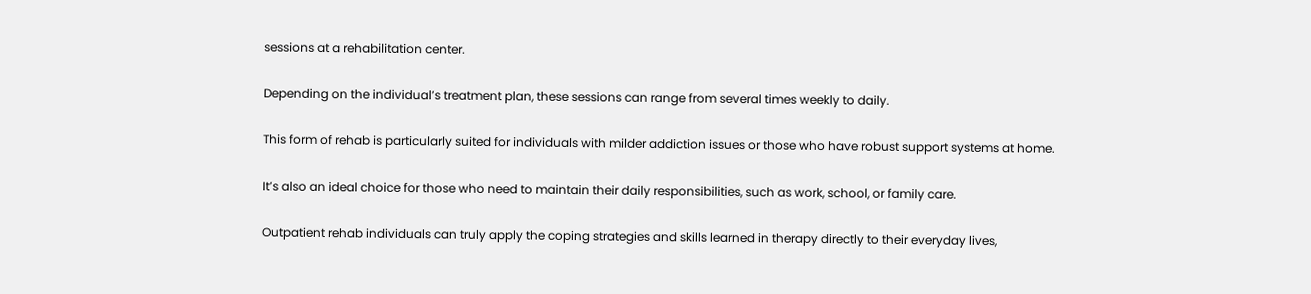sessions at a rehabilitation center.

Depending on the individual’s treatment plan, these sessions can range from several times weekly to daily.

This form of rehab is particularly suited for individuals with milder addiction issues or those who have robust support systems at home.

It’s also an ideal choice for those who need to maintain their daily responsibilities, such as work, school, or family care.

Outpatient rehab individuals can truly apply the coping strategies and skills learned in therapy directly to their everyday lives,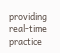providing real-time practice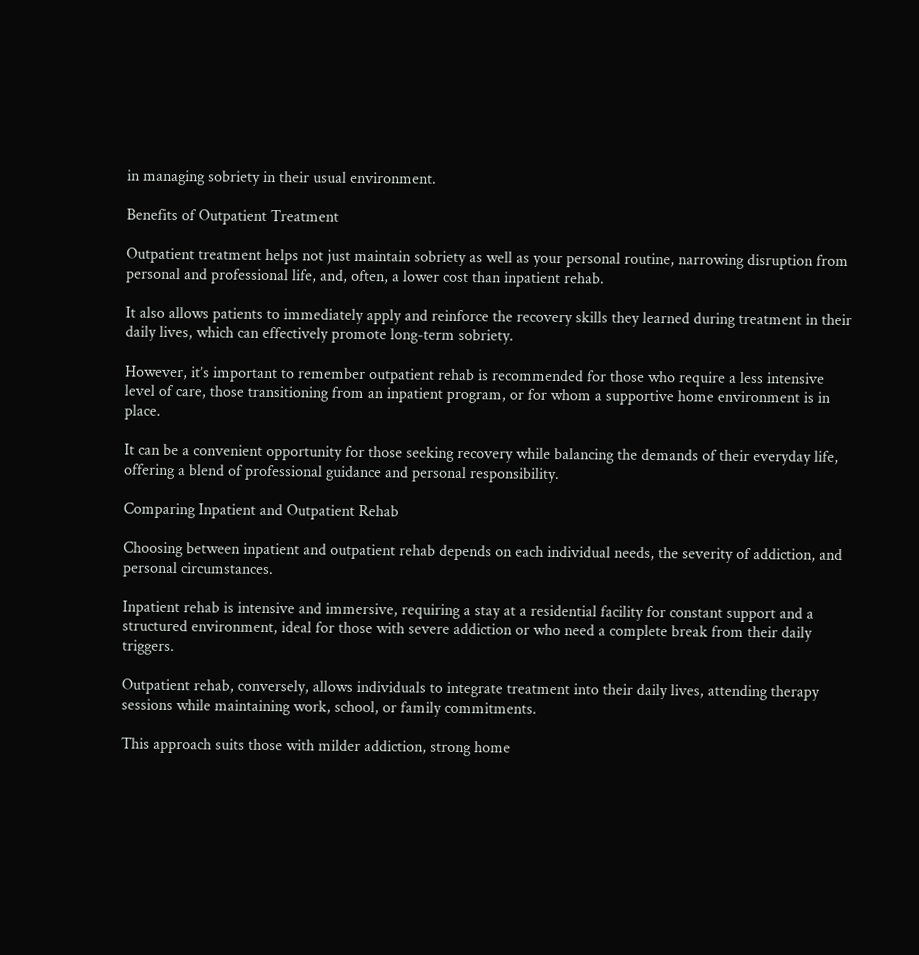in managing sobriety in their usual environment.

Benefits of Outpatient Treatment

Outpatient treatment helps not just maintain sobriety as well as your personal routine, narrowing disruption from personal and professional life, and, often, a lower cost than inpatient rehab.

It also allows patients to immediately apply and reinforce the recovery skills they learned during treatment in their daily lives, which can effectively promote long-term sobriety.

However, it’s important to remember outpatient rehab is recommended for those who require a less intensive level of care, those transitioning from an inpatient program, or for whom a supportive home environment is in place.

It can be a convenient opportunity for those seeking recovery while balancing the demands of their everyday life, offering a blend of professional guidance and personal responsibility.

Comparing Inpatient and Outpatient Rehab

Choosing between inpatient and outpatient rehab depends on each individual needs, the severity of addiction, and personal circumstances.

Inpatient rehab is intensive and immersive, requiring a stay at a residential facility for constant support and a structured environment, ideal for those with severe addiction or who need a complete break from their daily triggers.

Outpatient rehab, conversely, allows individuals to integrate treatment into their daily lives, attending therapy sessions while maintaining work, school, or family commitments.

This approach suits those with milder addiction, strong home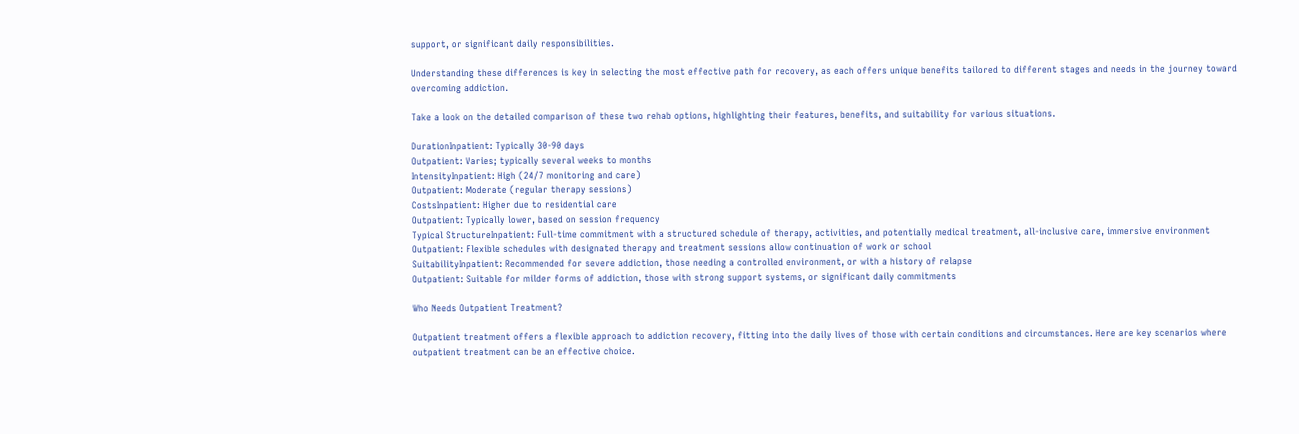support, or significant daily responsibilities.

Understanding these differences is key in selecting the most effective path for recovery, as each offers unique benefits tailored to different stages and needs in the journey toward overcoming addiction.

Take a look on the detailed comparison of these two rehab options, highlighting their features, benefits, and suitability for various situations.

DurationInpatient: Typically 30-90 days
Outpatient: Varies; typically several weeks to months
IntensityInpatient: High (24/7 monitoring and care)
Outpatient: Moderate (regular therapy sessions)
CostsInpatient: Higher due to residential care
Outpatient: Typically lower, based on session frequency
Typical StructureInpatient: Full-time commitment with a structured schedule of therapy, activities, and potentially medical treatment, all-inclusive care, immersive environment
Outpatient: Flexible schedules with designated therapy and treatment sessions allow continuation of work or school
SuitabilityInpatient: Recommended for severe addiction, those needing a controlled environment, or with a history of relapse
Outpatient: Suitable for milder forms of addiction, those with strong support systems, or significant daily commitments

Who Needs Outpatient Treatment?

Outpatient treatment offers a flexible approach to addiction recovery, fitting into the daily lives of those with certain conditions and circumstances. Here are key scenarios where outpatient treatment can be an effective choice.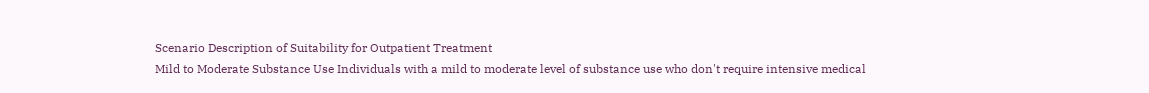Scenario Description of Suitability for Outpatient Treatment
Mild to Moderate Substance Use Individuals with a mild to moderate level of substance use who don't require intensive medical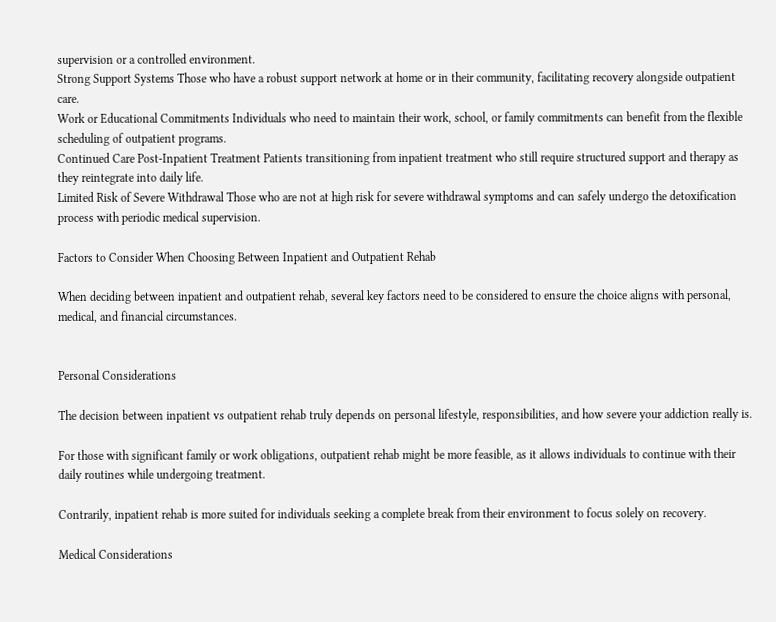supervision or a controlled environment.
Strong Support Systems Those who have a robust support network at home or in their community, facilitating recovery alongside outpatient care.
Work or Educational Commitments Individuals who need to maintain their work, school, or family commitments can benefit from the flexible scheduling of outpatient programs.
Continued Care Post-Inpatient Treatment Patients transitioning from inpatient treatment who still require structured support and therapy as they reintegrate into daily life.
Limited Risk of Severe Withdrawal Those who are not at high risk for severe withdrawal symptoms and can safely undergo the detoxification process with periodic medical supervision.

Factors to Consider When Choosing Between Inpatient and Outpatient Rehab

When deciding between inpatient and outpatient rehab, several key factors need to be considered to ensure the choice aligns with personal, medical, and financial circumstances.


Personal Considerations

The decision between inpatient vs outpatient rehab truly depends on personal lifestyle, responsibilities, and how severe your addiction really is.

For those with significant family or work obligations, outpatient rehab might be more feasible, as it allows individuals to continue with their daily routines while undergoing treatment.

Contrarily, inpatient rehab is more suited for individuals seeking a complete break from their environment to focus solely on recovery.

Medical Considerations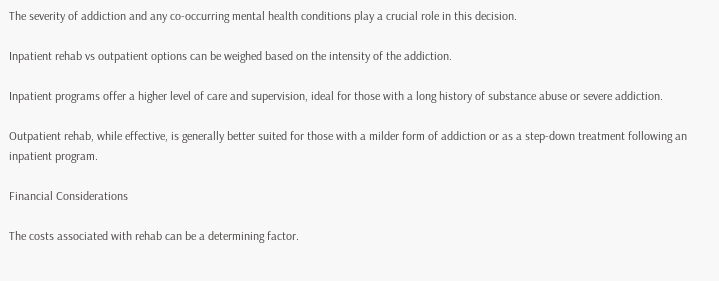The severity of addiction and any co-occurring mental health conditions play a crucial role in this decision.

Inpatient rehab vs outpatient options can be weighed based on the intensity of the addiction.

Inpatient programs offer a higher level of care and supervision, ideal for those with a long history of substance abuse or severe addiction.

Outpatient rehab, while effective, is generally better suited for those with a milder form of addiction or as a step-down treatment following an inpatient program.

Financial Considerations

The costs associated with rehab can be a determining factor.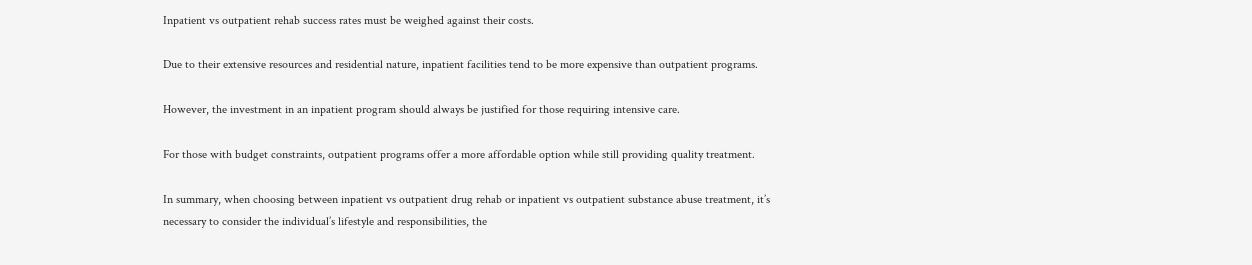Inpatient vs outpatient rehab success rates must be weighed against their costs.

Due to their extensive resources and residential nature, inpatient facilities tend to be more expensive than outpatient programs.

However, the investment in an inpatient program should always be justified for those requiring intensive care.

For those with budget constraints, outpatient programs offer a more affordable option while still providing quality treatment.

In summary, when choosing between inpatient vs outpatient drug rehab or inpatient vs outpatient substance abuse treatment, it’s necessary to consider the individual’s lifestyle and responsibilities, the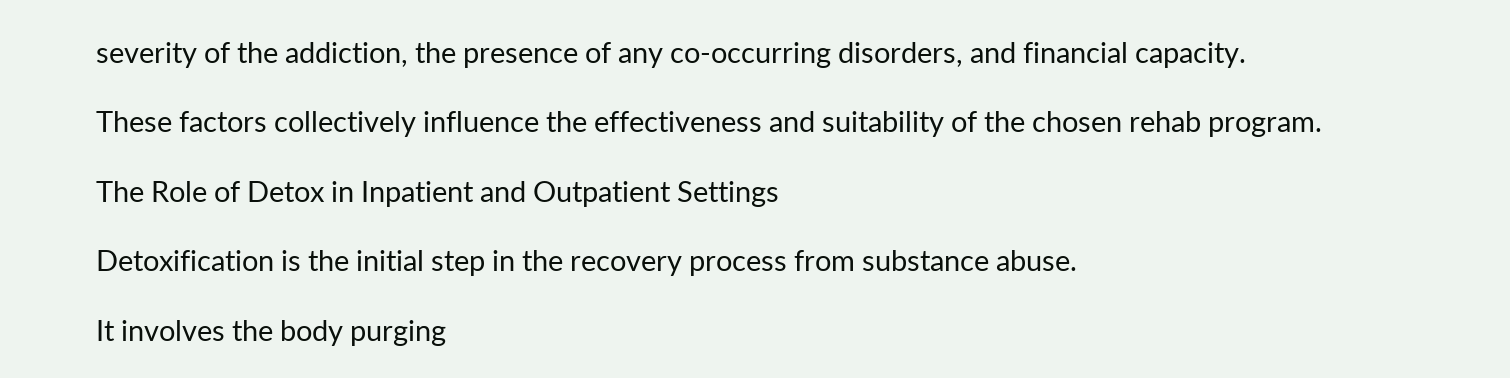severity of the addiction, the presence of any co-occurring disorders, and financial capacity.

These factors collectively influence the effectiveness and suitability of the chosen rehab program.

The Role of Detox in Inpatient and Outpatient Settings

Detoxification is the initial step in the recovery process from substance abuse.

It involves the body purging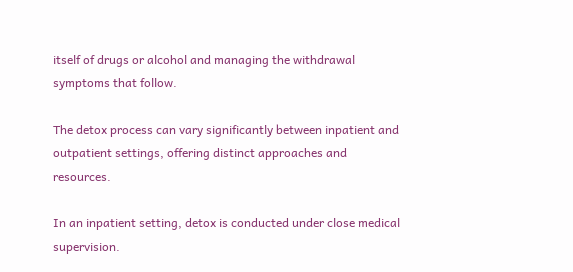itself of drugs or alcohol and managing the withdrawal symptoms that follow.

The detox process can vary significantly between inpatient and outpatient settings, offering distinct approaches and resources.

In an inpatient setting, detox is conducted under close medical supervision.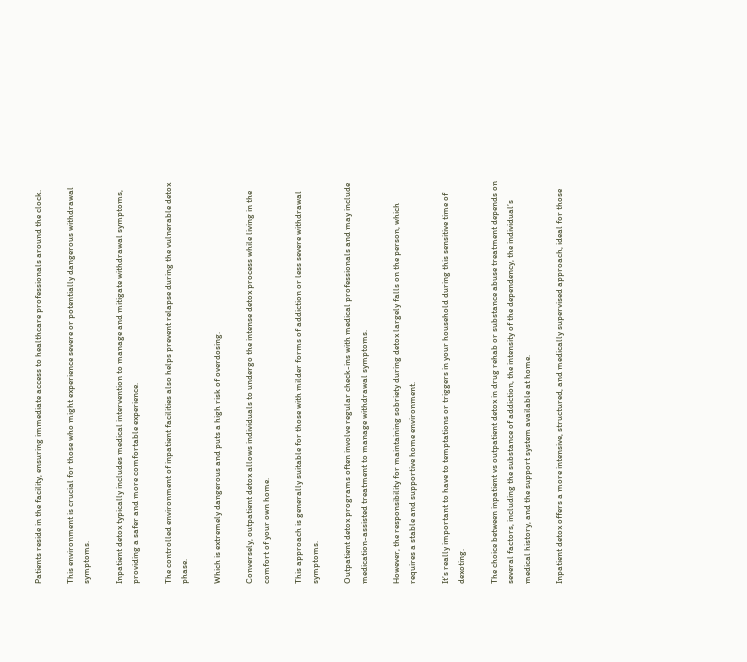Patients reside in the facility, ensuring immediate access to healthcare professionals around the clock.

This environment is crucial for those who might experience severe or potentially dangerous withdrawal symptoms.

Inpatient detox typically includes medical intervention to manage and mitigate withdrawal symptoms, providing a safer and more comfortable experience.

The controlled environment of inpatient facilities also helps prevent relapse during the vulnerable detox phase.

Which is extremely dangerous and puts a high risk of overdosing.

Conversely, outpatient detox allows individuals to undergo the intense detox process while living in the comfort of your own home.

This approach is generally suitable for those with milder forms of addiction or less severe withdrawal symptoms.

Outpatient detox programs often involve regular check-ins with medical professionals and may include medication-assisted treatment to manage withdrawal symptoms.

However, the responsibility for maintaining sobriety during detox largely falls on the person, which requires a stable and supportive home environment.

It’s really important to have to temptations or triggers in your household during this sensitive time of dexoting.

The choice between inpatient vs outpatient detox in drug rehab or substance abuse treatment depends on several factors, including the substance of addiction, the intensity of the dependency, the individual’s medical history, and the support system available at home.

Inpatient detox offers a more intensive, structured, and medically supervised approach, ideal for those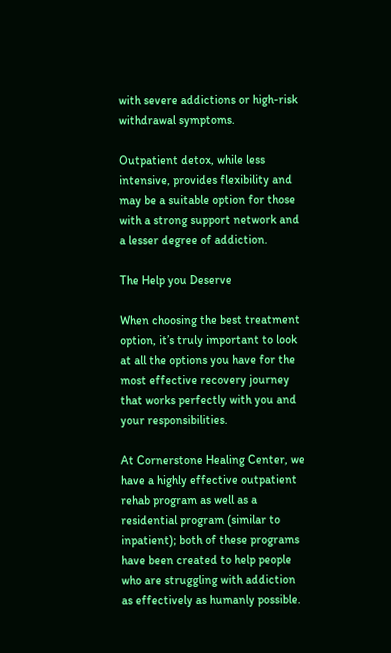with severe addictions or high-risk withdrawal symptoms.

Outpatient detox, while less intensive, provides flexibility and may be a suitable option for those with a strong support network and a lesser degree of addiction.

The Help you Deserve

When choosing the best treatment option, it’s truly important to look at all the options you have for the most effective recovery journey that works perfectly with you and your responsibilities.

At Cornerstone Healing Center, we have a highly effective outpatient rehab program as well as a residential program (similar to inpatient); both of these programs have been created to help people who are struggling with addiction as effectively as humanly possible.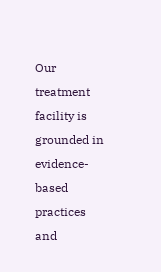Our treatment facility is grounded in evidence-based practices and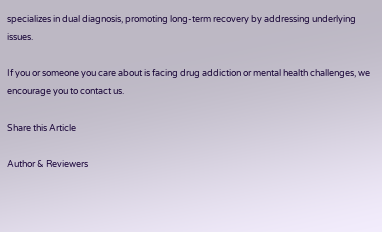specializes in dual diagnosis, promoting long-term recovery by addressing underlying issues.

If you or someone you care about is facing drug addiction or mental health challenges, we encourage you to contact us.

Share this Article

Author & Reviewers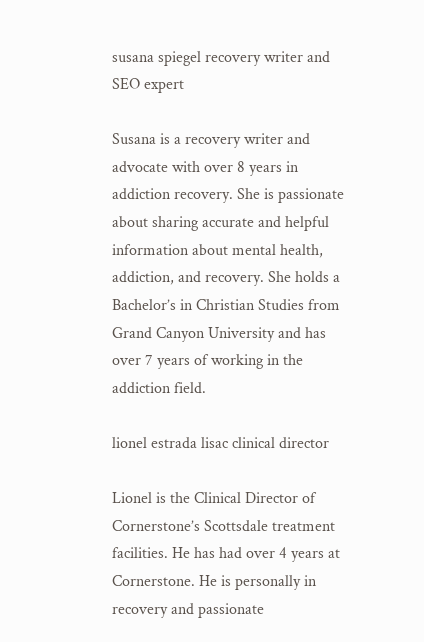susana spiegel recovery writer and SEO expert

Susana is a recovery writer and advocate with over 8 years in addiction recovery. She is passionate about sharing accurate and helpful information about mental health, addiction, and recovery. She holds a Bachelor’s in Christian Studies from Grand Canyon University and has over 7 years of working in the addiction field.

lionel estrada lisac clinical director

Lionel is the Clinical Director of Cornerstone’s Scottsdale treatment facilities. He has had over 4 years at Cornerstone. He is personally in recovery and passionate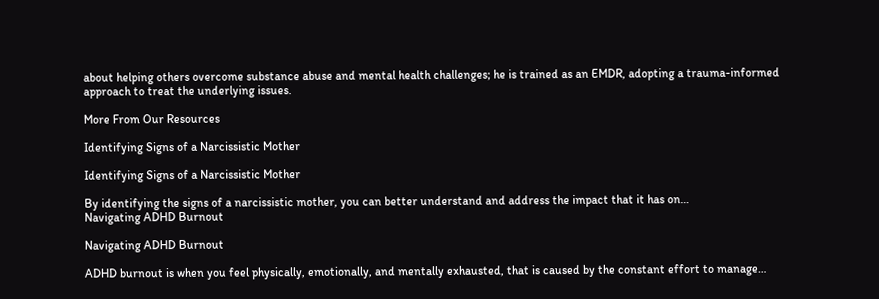about helping others overcome substance abuse and mental health challenges; he is trained as an EMDR, adopting a trauma-informed approach to treat the underlying issues.

More From Our Resources

Identifying Signs of a Narcissistic Mother

Identifying Signs of a Narcissistic Mother

By identifying the signs of a narcissistic mother, you can better understand and address the impact that it has on…
Navigating ADHD Burnout

Navigating ADHD Burnout

ADHD burnout is when you feel physically, emotionally, and mentally exhausted, that is caused by the constant effort to manage…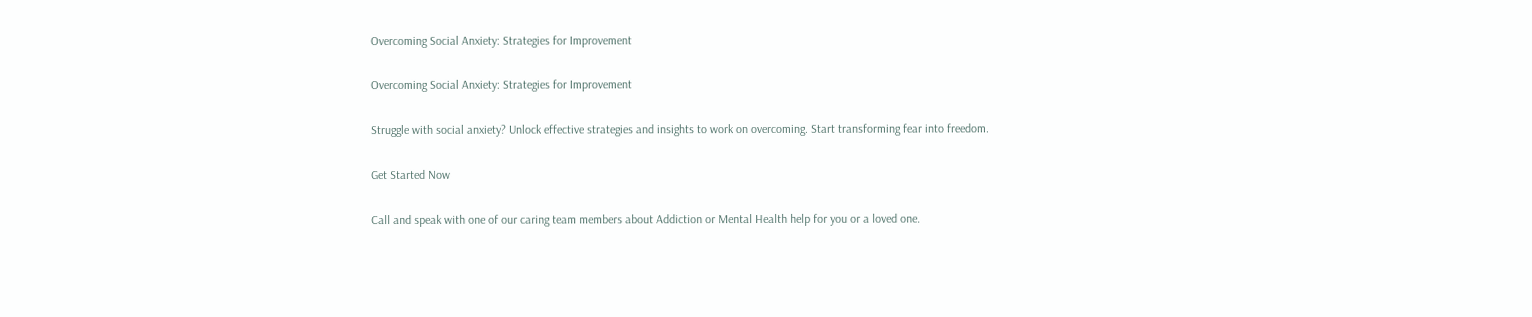Overcoming Social Anxiety: Strategies for Improvement

Overcoming Social Anxiety: Strategies for Improvement

Struggle with social anxiety? Unlock effective strategies and insights to work on overcoming. Start transforming fear into freedom.

Get Started Now

Call and speak with one of our caring team members about Addiction or Mental Health help for you or a loved one.